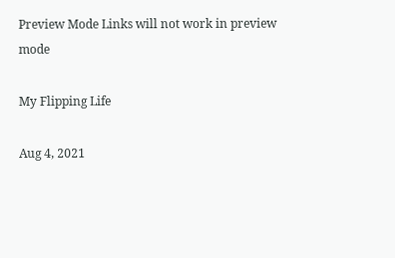Preview Mode Links will not work in preview mode

My Flipping Life

Aug 4, 2021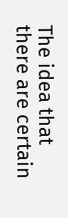The idea that there are certain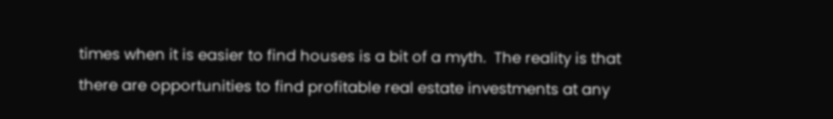times when it is easier to find houses is a bit of a myth.  The reality is that there are opportunities to find profitable real estate investments at any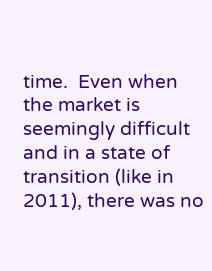time.  Even when the market is seemingly difficult and in a state of transition (like in 2011), there was no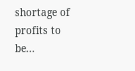shortage of profits to be...